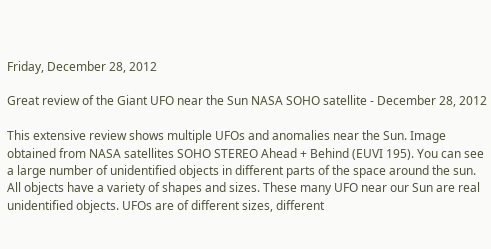Friday, December 28, 2012

Great review of the Giant UFO near the Sun NASA SOHO satellite - December 28, 2012

This extensive review shows multiple UFOs and anomalies near the Sun. Image obtained from NASA satellites SOHO STEREO Ahead + Behind (EUVI 195). You can see a large number of unidentified objects in different parts of the space around the sun. All objects have a variety of shapes and sizes. These many UFO near our Sun are real unidentified objects. UFOs are of different sizes, different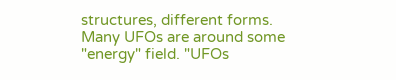structures, different forms. Many UFOs are around some "energy" field. "UFOs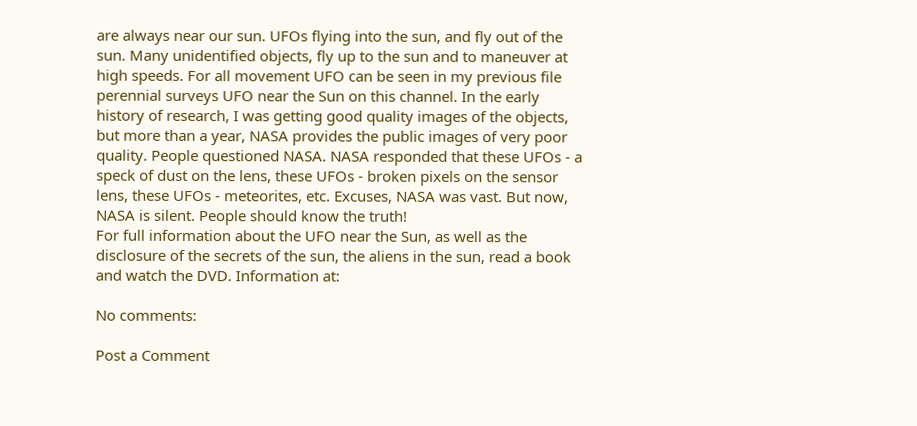are always near our sun. UFOs flying into the sun, and fly out of the sun. Many unidentified objects, fly up to the sun and to maneuver at high speeds. For all movement UFO can be seen in my previous file perennial surveys UFO near the Sun on this channel. In the early history of research, I was getting good quality images of the objects, but more than a year, NASA provides the public images of very poor quality. People questioned NASA. NASA responded that these UFOs - a speck of dust on the lens, these UFOs - broken pixels on the sensor lens, these UFOs - meteorites, etc. Excuses, NASA was vast. But now, NASA is silent. People should know the truth!
For full information about the UFO near the Sun, as well as the disclosure of the secrets of the sun, the aliens in the sun, read a book and watch the DVD. Information at:

No comments:

Post a Comment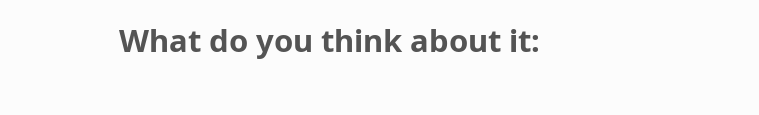What do you think about it: